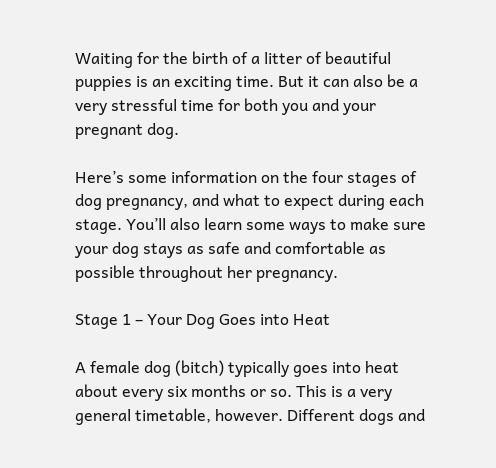Waiting for the birth of a litter of beautiful puppies is an exciting time. But it can also be a very stressful time for both you and your pregnant dog.

Here’s some information on the four stages of dog pregnancy, and what to expect during each stage. You’ll also learn some ways to make sure your dog stays as safe and comfortable as possible throughout her pregnancy.

Stage 1 – Your Dog Goes into Heat

A female dog (bitch) typically goes into heat about every six months or so. This is a very general timetable, however. Different dogs and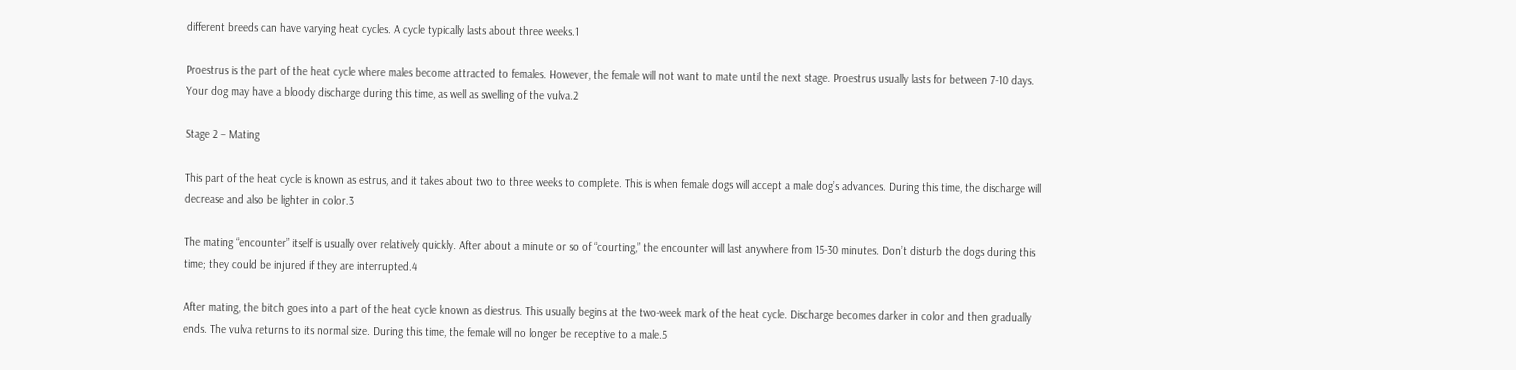different breeds can have varying heat cycles. A cycle typically lasts about three weeks.1

Proestrus is the part of the heat cycle where males become attracted to females. However, the female will not want to mate until the next stage. Proestrus usually lasts for between 7-10 days. Your dog may have a bloody discharge during this time, as well as swelling of the vulva.2

Stage 2 – Mating

This part of the heat cycle is known as estrus, and it takes about two to three weeks to complete. This is when female dogs will accept a male dog’s advances. During this time, the discharge will decrease and also be lighter in color.3

The mating “encounter” itself is usually over relatively quickly. After about a minute or so of “courting,” the encounter will last anywhere from 15-30 minutes. Don’t disturb the dogs during this time; they could be injured if they are interrupted.4

After mating, the bitch goes into a part of the heat cycle known as diestrus. This usually begins at the two-week mark of the heat cycle. Discharge becomes darker in color and then gradually ends. The vulva returns to its normal size. During this time, the female will no longer be receptive to a male.5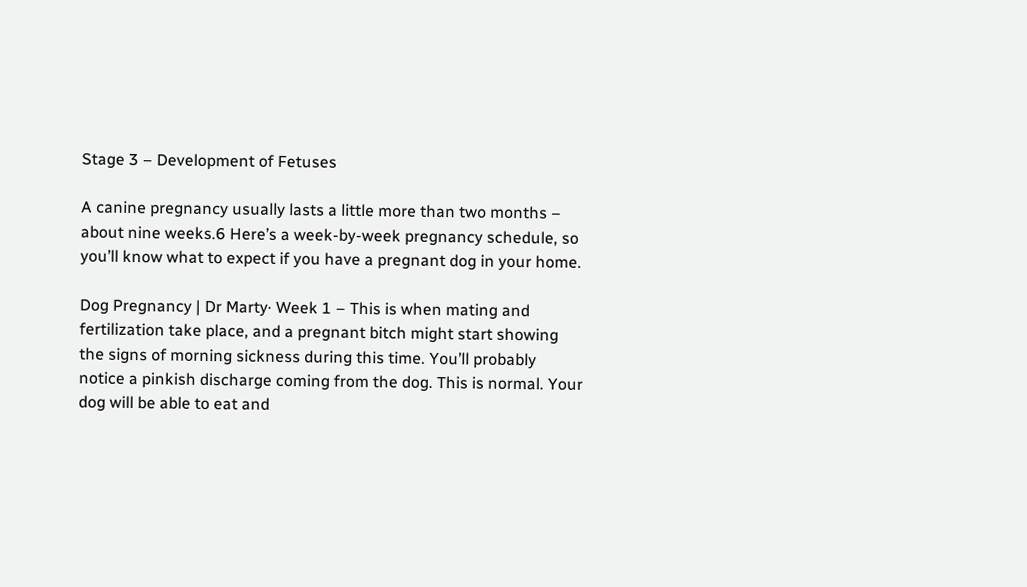Stage 3 – Development of Fetuses

A canine pregnancy usually lasts a little more than two months – about nine weeks.6 Here’s a week-by-week pregnancy schedule, so you’ll know what to expect if you have a pregnant dog in your home.

Dog Pregnancy | Dr Marty· Week 1 – This is when mating and fertilization take place, and a pregnant bitch might start showing the signs of morning sickness during this time. You’ll probably notice a pinkish discharge coming from the dog. This is normal. Your dog will be able to eat and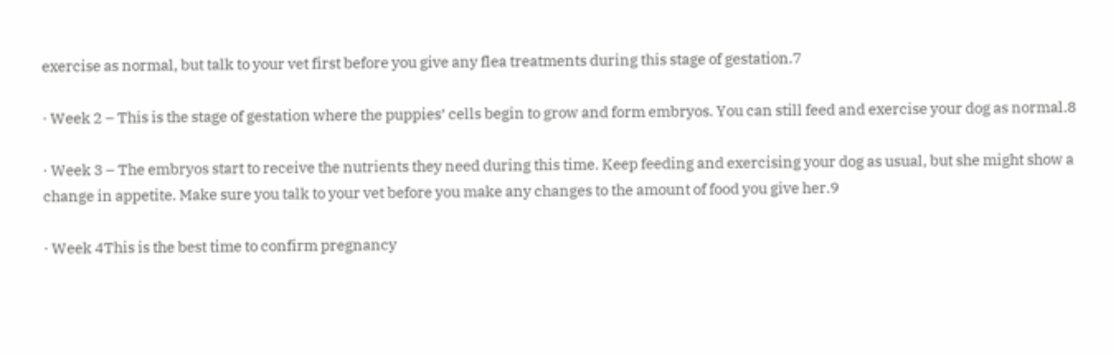exercise as normal, but talk to your vet first before you give any flea treatments during this stage of gestation.7

· Week 2 – This is the stage of gestation where the puppies’ cells begin to grow and form embryos. You can still feed and exercise your dog as normal.8

· Week 3 – The embryos start to receive the nutrients they need during this time. Keep feeding and exercising your dog as usual, but she might show a change in appetite. Make sure you talk to your vet before you make any changes to the amount of food you give her.9

· Week 4This is the best time to confirm pregnancy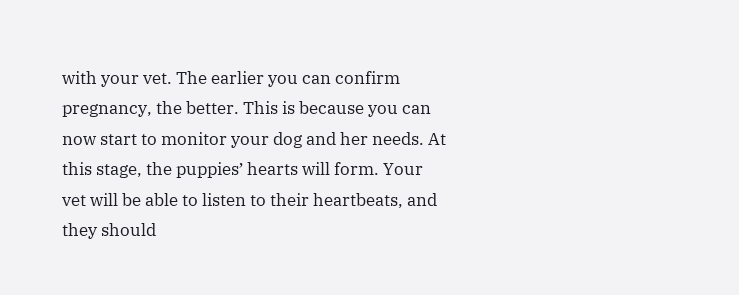with your vet. The earlier you can confirm pregnancy, the better. This is because you can now start to monitor your dog and her needs. At this stage, the puppies’ hearts will form. Your vet will be able to listen to their heartbeats, and they should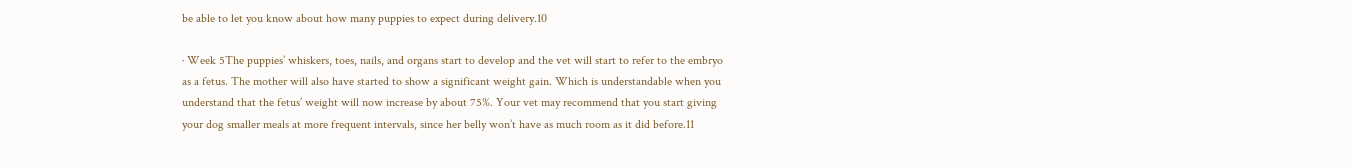be able to let you know about how many puppies to expect during delivery.10

· Week 5The puppies’ whiskers, toes, nails, and organs start to develop and the vet will start to refer to the embryo as a fetus. The mother will also have started to show a significant weight gain. Which is understandable when you understand that the fetus’ weight will now increase by about 75%. Your vet may recommend that you start giving your dog smaller meals at more frequent intervals, since her belly won’t have as much room as it did before.11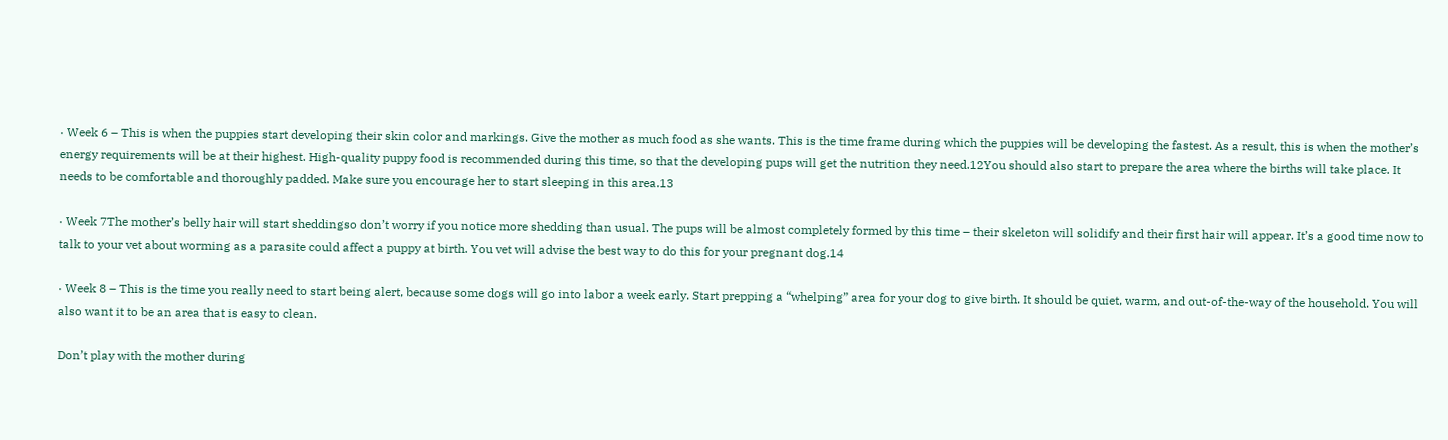· Week 6 – This is when the puppies start developing their skin color and markings. Give the mother as much food as she wants. This is the time frame during which the puppies will be developing the fastest. As a result, this is when the mother’s energy requirements will be at their highest. High-quality puppy food is recommended during this time, so that the developing pups will get the nutrition they need.12You should also start to prepare the area where the births will take place. It needs to be comfortable and thoroughly padded. Make sure you encourage her to start sleeping in this area.13

· Week 7The mother’s belly hair will start sheddingso don’t worry if you notice more shedding than usual. The pups will be almost completely formed by this time – their skeleton will solidify and their first hair will appear. It’s a good time now to talk to your vet about worming as a parasite could affect a puppy at birth. You vet will advise the best way to do this for your pregnant dog.14

· Week 8 – This is the time you really need to start being alert, because some dogs will go into labor a week early. Start prepping a “whelping” area for your dog to give birth. It should be quiet, warm, and out-of-the-way of the household. You will also want it to be an area that is easy to clean.

Don’t play with the mother during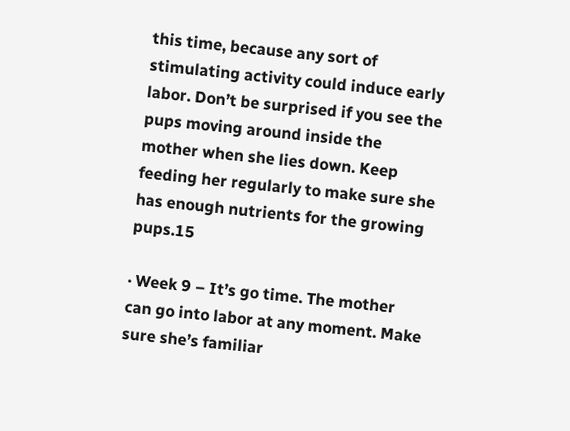this time, because any sort of stimulating activity could induce early labor. Don’t be surprised if you see the pups moving around inside the mother when she lies down. Keep feeding her regularly to make sure she has enough nutrients for the growing pups.15

· Week 9 – It’s go time. The mother can go into labor at any moment. Make sure she’s familiar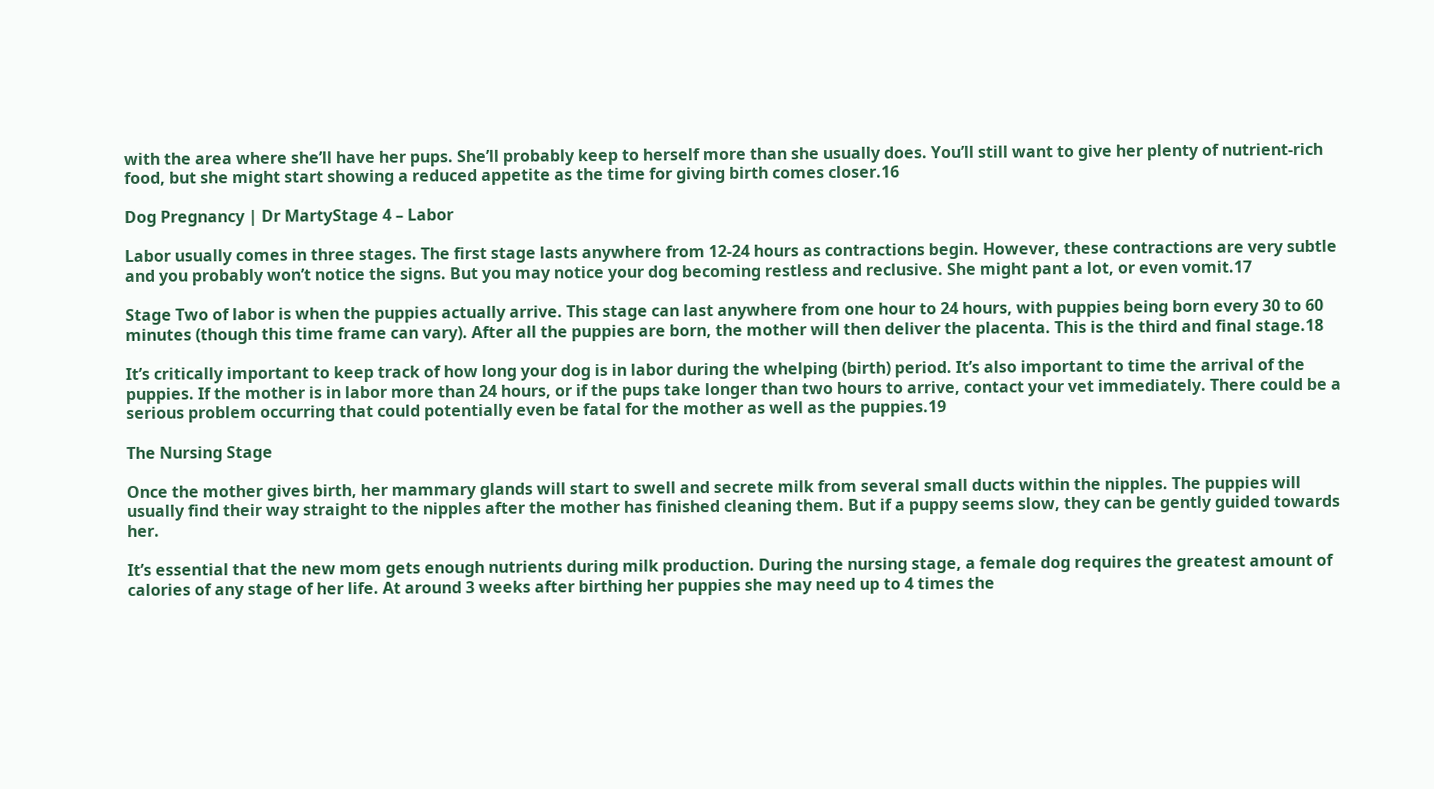with the area where she’ll have her pups. She’ll probably keep to herself more than she usually does. You’ll still want to give her plenty of nutrient-rich food, but she might start showing a reduced appetite as the time for giving birth comes closer.16

Dog Pregnancy | Dr MartyStage 4 – Labor

Labor usually comes in three stages. The first stage lasts anywhere from 12-24 hours as contractions begin. However, these contractions are very subtle and you probably won’t notice the signs. But you may notice your dog becoming restless and reclusive. She might pant a lot, or even vomit.17

Stage Two of labor is when the puppies actually arrive. This stage can last anywhere from one hour to 24 hours, with puppies being born every 30 to 60 minutes (though this time frame can vary). After all the puppies are born, the mother will then deliver the placenta. This is the third and final stage.18

It’s critically important to keep track of how long your dog is in labor during the whelping (birth) period. It’s also important to time the arrival of the puppies. If the mother is in labor more than 24 hours, or if the pups take longer than two hours to arrive, contact your vet immediately. There could be a serious problem occurring that could potentially even be fatal for the mother as well as the puppies.19

The Nursing Stage

Once the mother gives birth, her mammary glands will start to swell and secrete milk from several small ducts within the nipples. The puppies will usually find their way straight to the nipples after the mother has finished cleaning them. But if a puppy seems slow, they can be gently guided towards her.

It’s essential that the new mom gets enough nutrients during milk production. During the nursing stage, a female dog requires the greatest amount of calories of any stage of her life. At around 3 weeks after birthing her puppies she may need up to 4 times the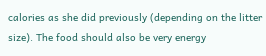calories as she did previously (depending on the litter size). The food should also be very energy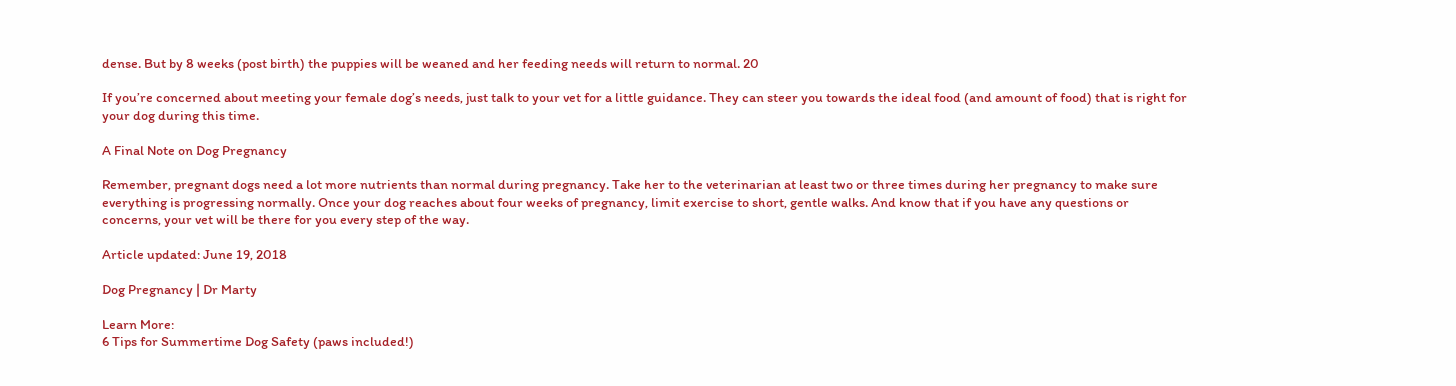dense. But by 8 weeks (post birth) the puppies will be weaned and her feeding needs will return to normal. 20

If you’re concerned about meeting your female dog’s needs, just talk to your vet for a little guidance. They can steer you towards the ideal food (and amount of food) that is right for your dog during this time.

A Final Note on Dog Pregnancy

Remember, pregnant dogs need a lot more nutrients than normal during pregnancy. Take her to the veterinarian at least two or three times during her pregnancy to make sure everything is progressing normally. Once your dog reaches about four weeks of pregnancy, limit exercise to short, gentle walks. And know that if you have any questions or concerns, your vet will be there for you every step of the way.

Article updated: June 19, 2018

Dog Pregnancy | Dr Marty

Learn More:
6 Tips for Summertime Dog Safety (paws included!)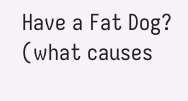Have a Fat Dog? (what causes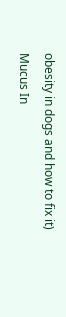obesity in dogs and how to fix it)
Mucus In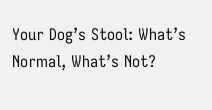Your Dog’s Stool: What’s Normal, What’s Not?